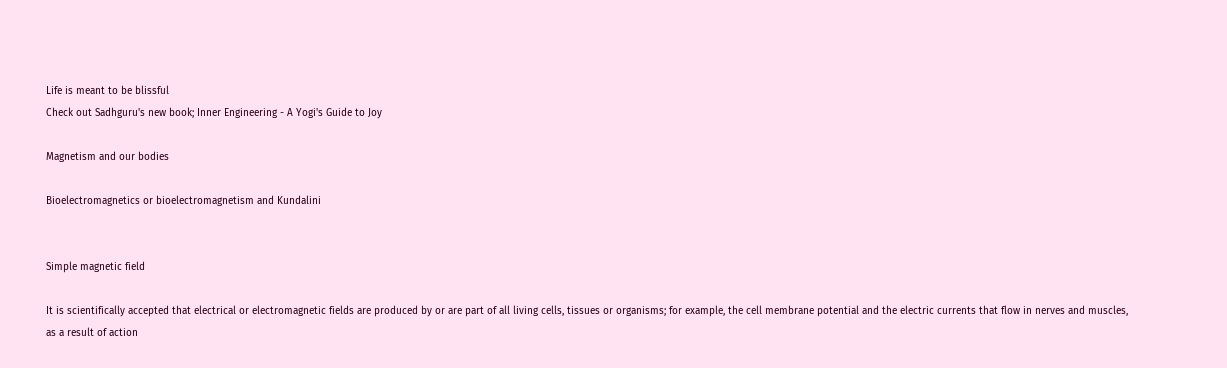Life is meant to be blissful
Check out Sadhguru's new book; Inner Engineering - A Yogi's Guide to Joy

Magnetism and our bodies

Bioelectromagnetics or bioelectromagnetism and Kundalini


Simple magnetic field

It is scientifically accepted that electrical or electromagnetic fields are produced by or are part of all living cells, tissues or organisms; for example, the cell membrane potential and the electric currents that flow in nerves and muscles, as a result of action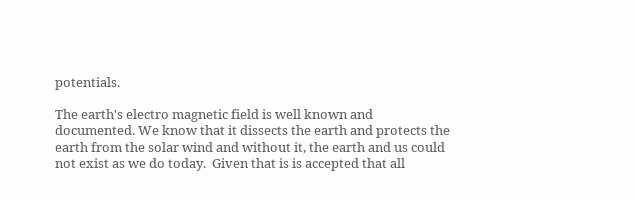potentials.

The earth's electro magnetic field is well known and documented. We know that it dissects the earth and protects the earth from the solar wind and without it, the earth and us could not exist as we do today.  Given that is is accepted that all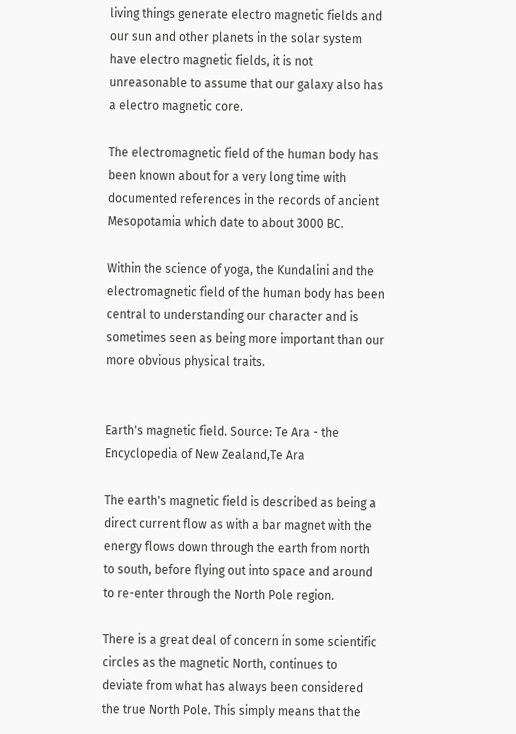living things generate electro magnetic fields and our sun and other planets in the solar system have electro magnetic fields, it is not unreasonable to assume that our galaxy also has a electro magnetic core.

The electromagnetic field of the human body has been known about for a very long time with documented references in the records of ancient Mesopotamia which date to about 3000 BC.

Within the science of yoga, the Kundalini and the electromagnetic field of the human body has been central to understanding our character and is sometimes seen as being more important than our more obvious physical traits.


Earth's magnetic field. Source: Te Ara - the Encyclopedia of New Zealand,Te Ara

The earth's magnetic field is described as being a direct current flow as with a bar magnet with the energy flows down through the earth from north to south, before flying out into space and around to re-enter through the North Pole region.

There is a great deal of concern in some scientific circles as the magnetic North, continues to deviate from what has always been considered the true North Pole. This simply means that the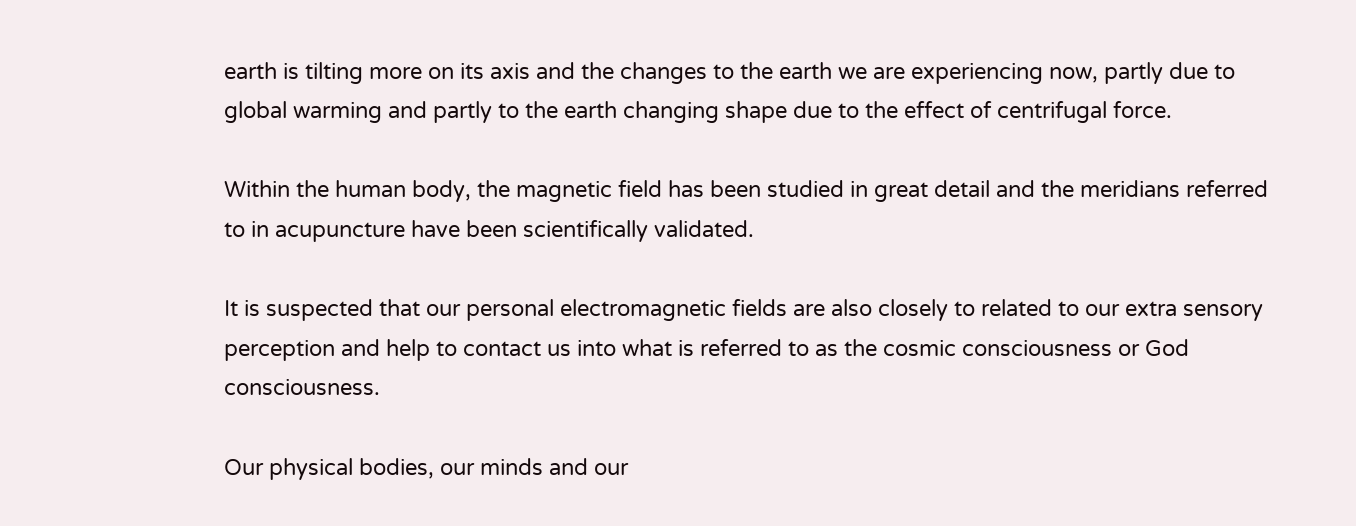earth is tilting more on its axis and the changes to the earth we are experiencing now, partly due to global warming and partly to the earth changing shape due to the effect of centrifugal force.

Within the human body, the magnetic field has been studied in great detail and the meridians referred to in acupuncture have been scientifically validated.

It is suspected that our personal electromagnetic fields are also closely to related to our extra sensory perception and help to contact us into what is referred to as the cosmic consciousness or God consciousness.

Our physical bodies, our minds and our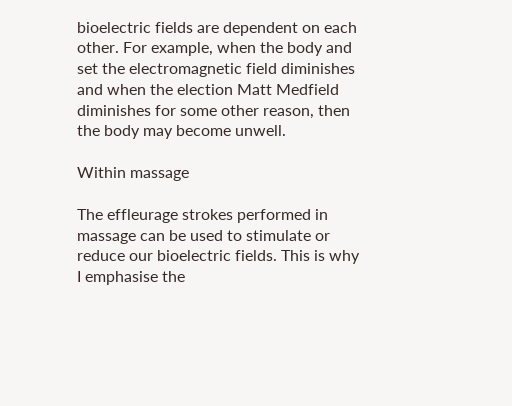bioelectric fields are dependent on each other. For example, when the body and set the electromagnetic field diminishes and when the election Matt Medfield diminishes for some other reason, then the body may become unwell.

Within massage

The effleurage strokes performed in massage can be used to stimulate or reduce our bioelectric fields. This is why I emphasise the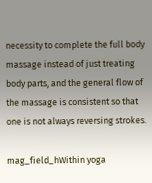necessity to complete the full body massage instead of just treating body parts, and the general flow of the massage is consistent so that one is not always reversing strokes.

mag_field_hWithin yoga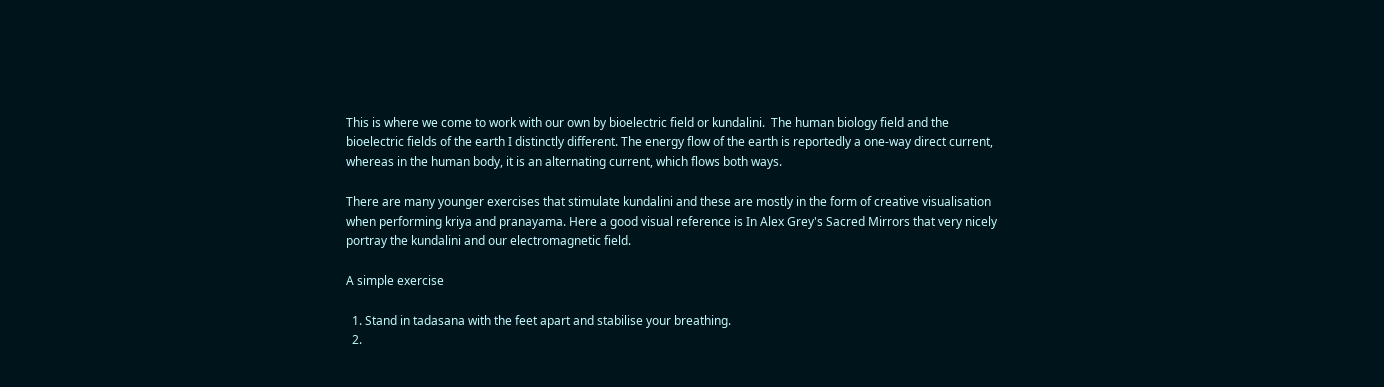This is where we come to work with our own by bioelectric field or kundalini.  The human biology field and the bioelectric fields of the earth I distinctly different. The energy flow of the earth is reportedly a one-way direct current, whereas in the human body, it is an alternating current, which flows both ways.

There are many younger exercises that stimulate kundalini and these are mostly in the form of creative visualisation when performing kriya and pranayama. Here a good visual reference is In Alex Grey's Sacred Mirrors that very nicely portray the kundalini and our electromagnetic field.

A simple exercise

  1. Stand in tadasana with the feet apart and stabilise your breathing.
  2.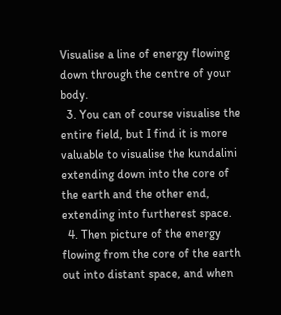Visualise a line of energy flowing down through the centre of your body.
  3. You can of course visualise the entire field, but I find it is more valuable to visualise the kundalini extending down into the core of the earth and the other end, extending into furtherest space.
  4. Then picture of the energy flowing from the core of the earth out into distant space, and when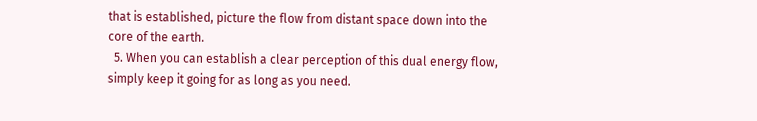that is established, picture the flow from distant space down into the core of the earth.
  5. When you can establish a clear perception of this dual energy flow, simply keep it going for as long as you need.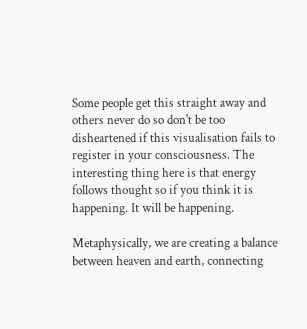Some people get this straight away and others never do so don't be too disheartened if this visualisation fails to register in your consciousness. The interesting thing here is that energy follows thought so if you think it is happening. It will be happening.

Metaphysically, we are creating a balance between heaven and earth, connecting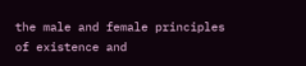the male and female principles of existence and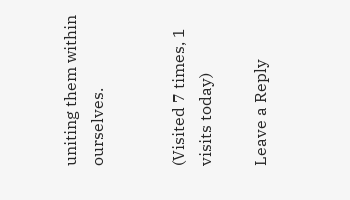uniting them within ourselves.


(Visited 7 times, 1 visits today)

Leave a Reply